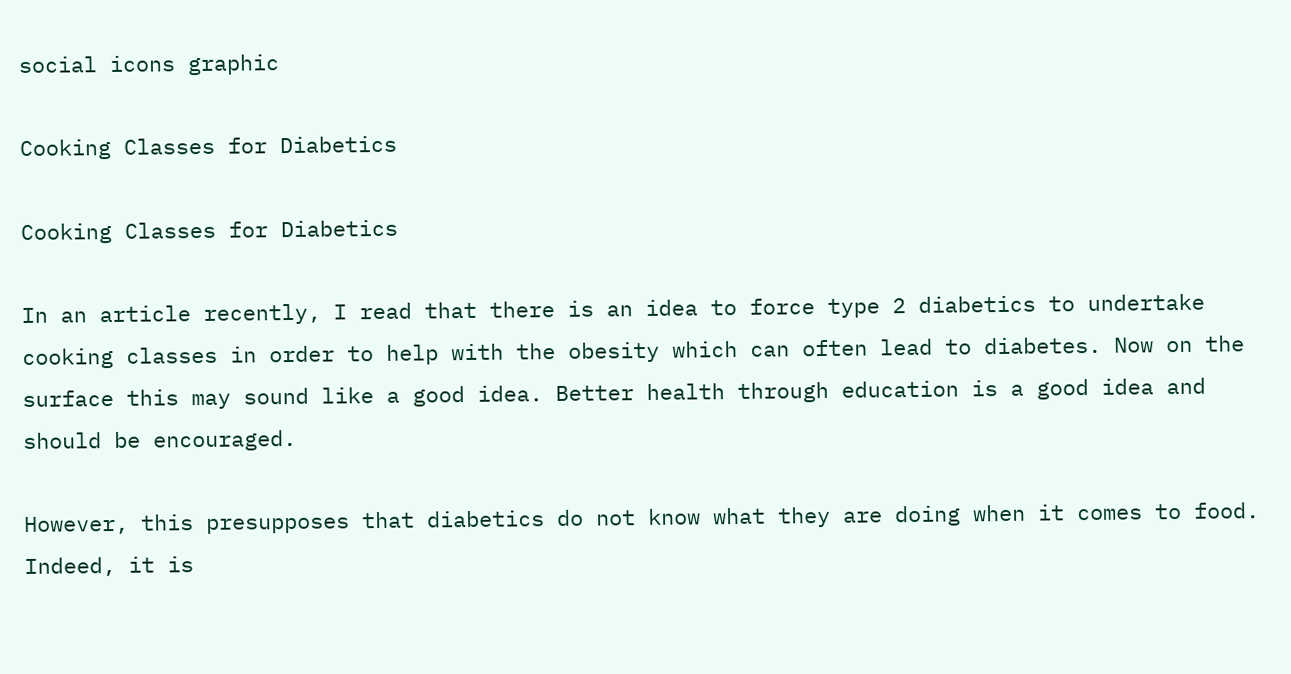social icons graphic

Cooking Classes for Diabetics

Cooking Classes for Diabetics

In an article recently, I read that there is an idea to force type 2 diabetics to undertake cooking classes in order to help with the obesity which can often lead to diabetes. Now on the surface this may sound like a good idea. Better health through education is a good idea and should be encouraged.

However, this presupposes that diabetics do not know what they are doing when it comes to food. Indeed, it is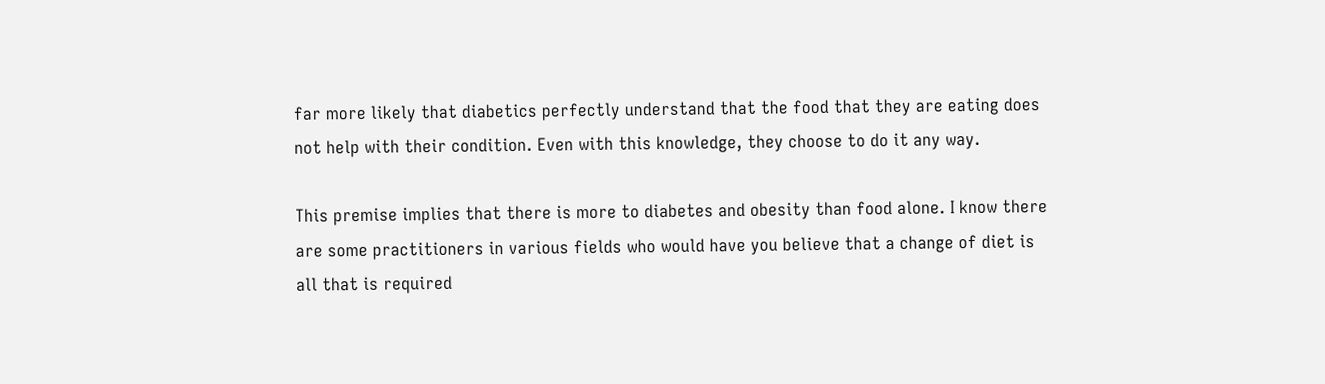far more likely that diabetics perfectly understand that the food that they are eating does not help with their condition. Even with this knowledge, they choose to do it any way.

This premise implies that there is more to diabetes and obesity than food alone. I know there are some practitioners in various fields who would have you believe that a change of diet is all that is required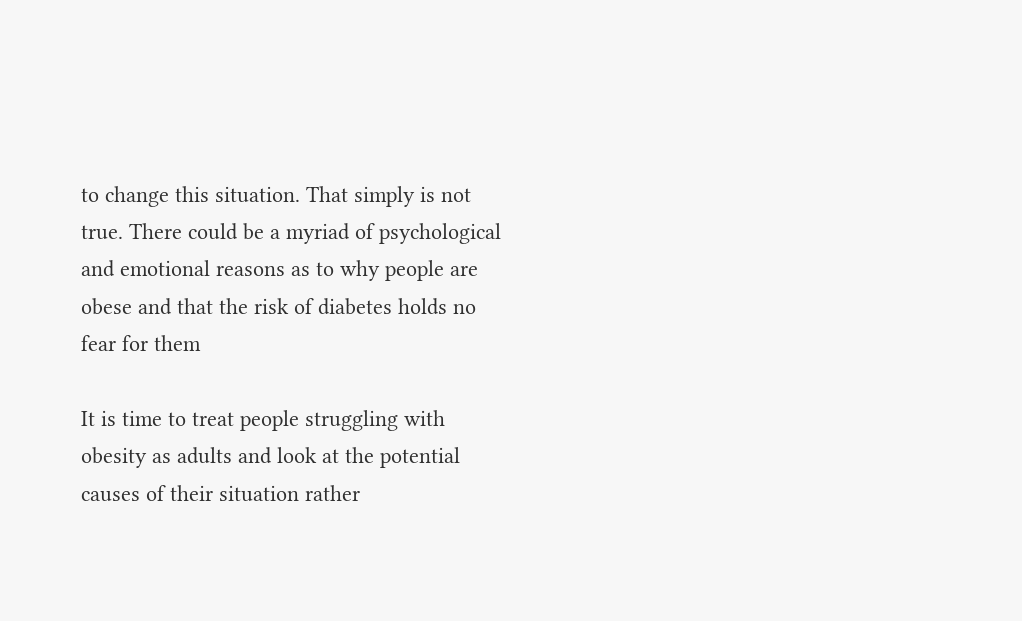to change this situation. That simply is not true. There could be a myriad of psychological and emotional reasons as to why people are obese and that the risk of diabetes holds no fear for them

It is time to treat people struggling with obesity as adults and look at the potential causes of their situation rather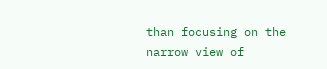than focusing on the narrow view of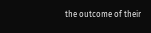the outcome of their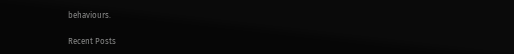behaviours.

Recent Posts